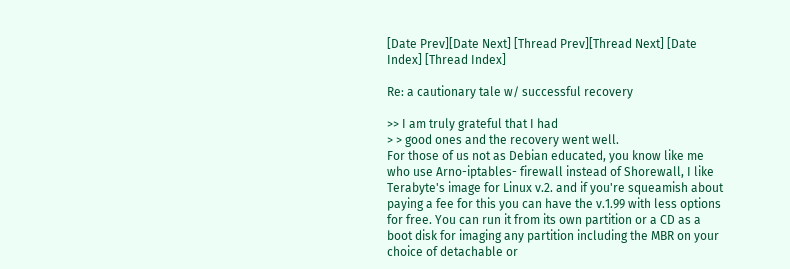[Date Prev][Date Next] [Thread Prev][Thread Next] [Date Index] [Thread Index]

Re: a cautionary tale w/ successful recovery

>> I am truly grateful that I had
> > good ones and the recovery went well.
For those of us not as Debian educated, you know like me who use Arno-iptables- firewall instead of Shorewall, I like Terabyte's image for Linux v.2. and if you're squeamish about paying a fee for this you can have the v.1.99 with less options for free. You can run it from its own partition or a CD as a boot disk for imaging any partition including the MBR on your choice of detachable or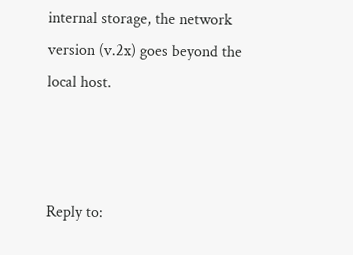internal storage, the network version (v.2x) goes beyond the local host.



Reply to: